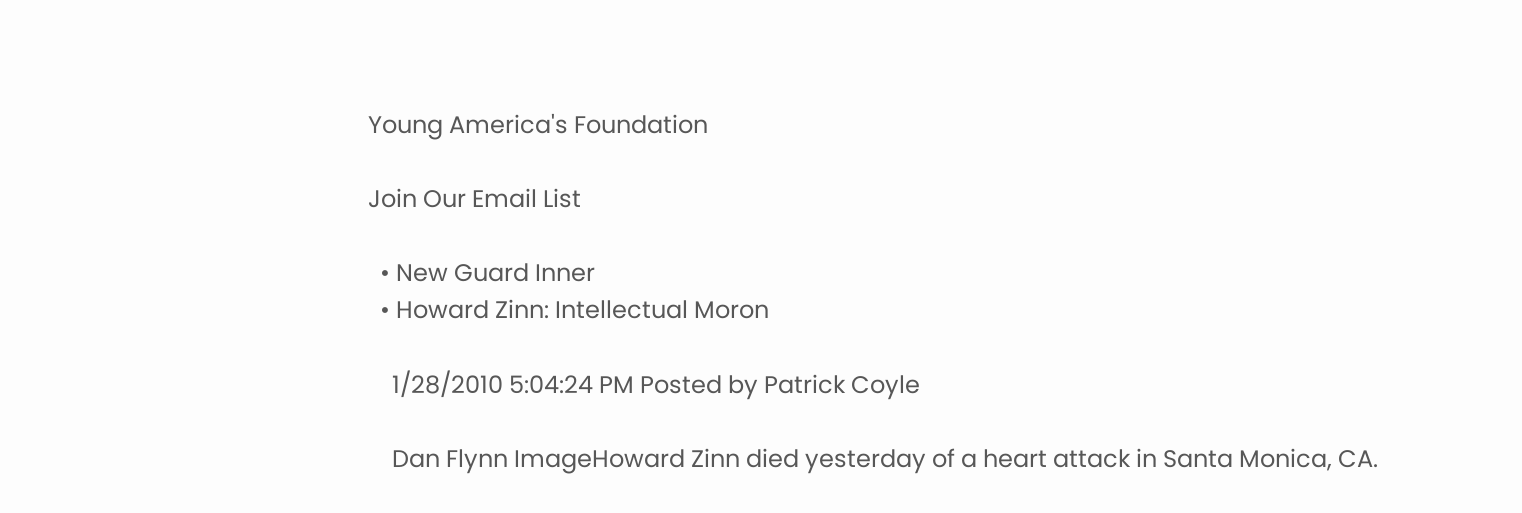Young America's Foundation

Join Our Email List

  • New Guard Inner
  • Howard Zinn: Intellectual Moron

    1/28/2010 5:04:24 PM Posted by Patrick Coyle

    Dan Flynn ImageHoward Zinn died yesterday of a heart attack in Santa Monica, CA.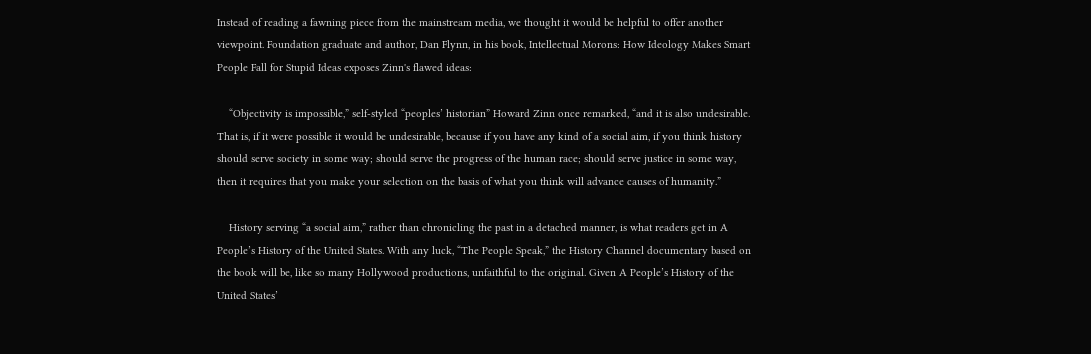Instead of reading a fawning piece from the mainstream media, we thought it would be helpful to offer another viewpoint. Foundation graduate and author, Dan Flynn, in his book, Intellectual Morons: How Ideology Makes Smart People Fall for Stupid Ideas exposes Zinn's flawed ideas:

    “Objectivity is impossible,” self-styled “peoples’ historian” Howard Zinn once remarked, “and it is also undesirable. That is, if it were possible it would be undesirable, because if you have any kind of a social aim, if you think history should serve society in some way; should serve the progress of the human race; should serve justice in some way, then it requires that you make your selection on the basis of what you think will advance causes of humanity.”

    History serving “a social aim,” rather than chronicling the past in a detached manner, is what readers get in A People’s History of the United States. With any luck, “The People Speak,” the History Channel documentary based on the book will be, like so many Hollywood productions, unfaithful to the original. Given A People’s History of the United States’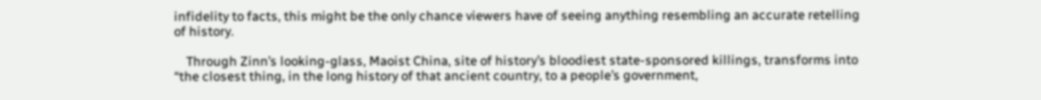infidelity to facts, this might be the only chance viewers have of seeing anything resembling an accurate retelling of history.

    Through Zinn’s looking-glass, Maoist China, site of history’s bloodiest state-sponsored killings, transforms into “the closest thing, in the long history of that ancient country, to a people’s government,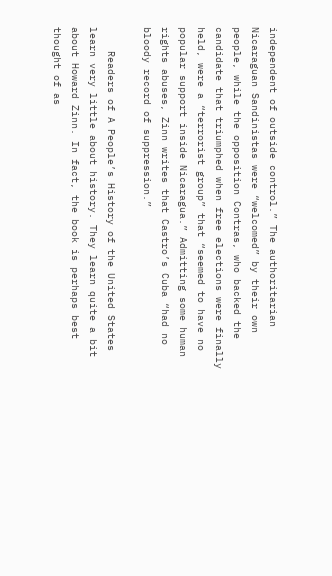independent of outside control.” The authoritarian Nicaraguan Sandinistas were “welcomed” by their own people, while the opposition Contras, who backed the candidate that triumphed when free elections were finally held, were a “terrorist group” that “seemed to have no popular support inside Nicaragua.” Admitting some human rights abuses, Zinn writes that Castro’s Cuba “had no bloody record of suppression.”

    Readers of A People’s History of the United States learn very little about history. They learn quite a bit about Howard Zinn. In fact, the book is perhaps best thought of as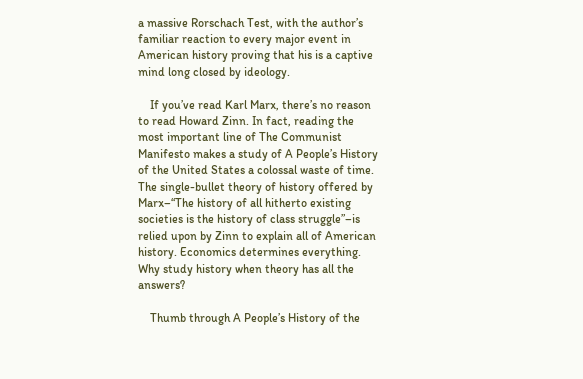a massive Rorschach Test, with the author’s familiar reaction to every major event in American history proving that his is a captive mind long closed by ideology.

    If you’ve read Karl Marx, there’s no reason to read Howard Zinn. In fact, reading the most important line of The Communist Manifesto makes a study of A People’s History of the United States a colossal waste of time. The single-bullet theory of history offered by Marx–“The history of all hitherto existing societies is the history of class struggle”–is relied upon by Zinn to explain all of American history. Economics determines everything. Why study history when theory has all the answers?

    Thumb through A People’s History of the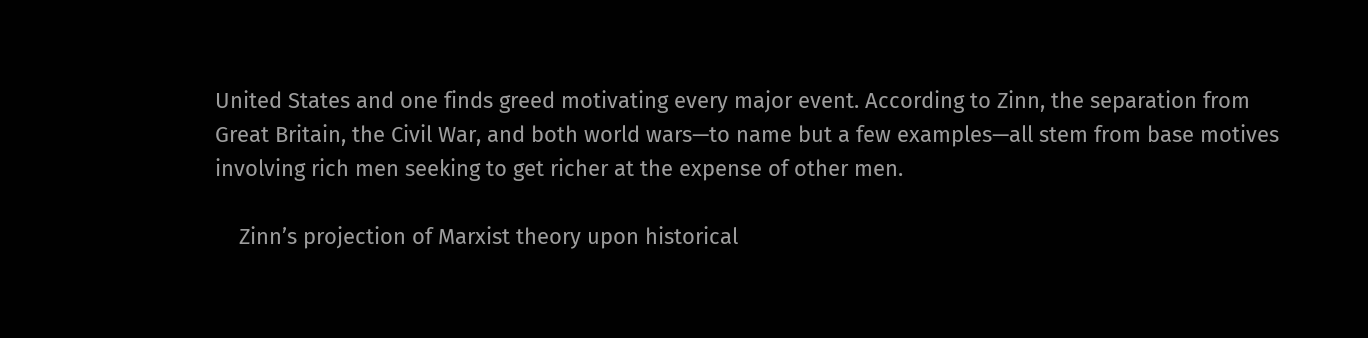United States and one finds greed motivating every major event. According to Zinn, the separation from Great Britain, the Civil War, and both world wars—to name but a few examples—all stem from base motives involving rich men seeking to get richer at the expense of other men.

    Zinn’s projection of Marxist theory upon historical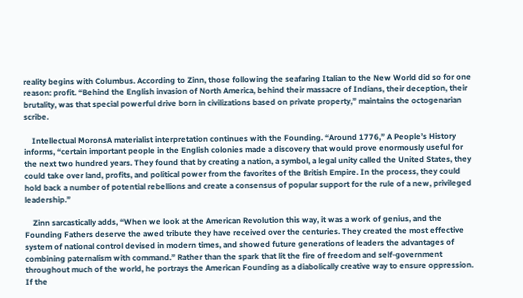reality begins with Columbus. According to Zinn, those following the seafaring Italian to the New World did so for one reason: profit. “Behind the English invasion of North America, behind their massacre of Indians, their deception, their brutality, was that special powerful drive born in civilizations based on private property,” maintains the octogenarian scribe.

    Intellectual MoronsA materialist interpretation continues with the Founding. “Around 1776,” A People’s History informs, “certain important people in the English colonies made a discovery that would prove enormously useful for the next two hundred years. They found that by creating a nation, a symbol, a legal unity called the United States, they could take over land, profits, and political power from the favorites of the British Empire. In the process, they could hold back a number of potential rebellions and create a consensus of popular support for the rule of a new, privileged leadership.”

    Zinn sarcastically adds, “When we look at the American Revolution this way, it was a work of genius, and the Founding Fathers deserve the awed tribute they have received over the centuries. They created the most effective system of national control devised in modern times, and showed future generations of leaders the advantages of combining paternalism with command.” Rather than the spark that lit the fire of freedom and self-government throughout much of the world, he portrays the American Founding as a diabolically creative way to ensure oppression. If the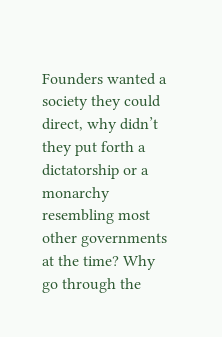Founders wanted a society they could direct, why didn’t they put forth a dictatorship or a monarchy resembling most other governments at the time? Why go through the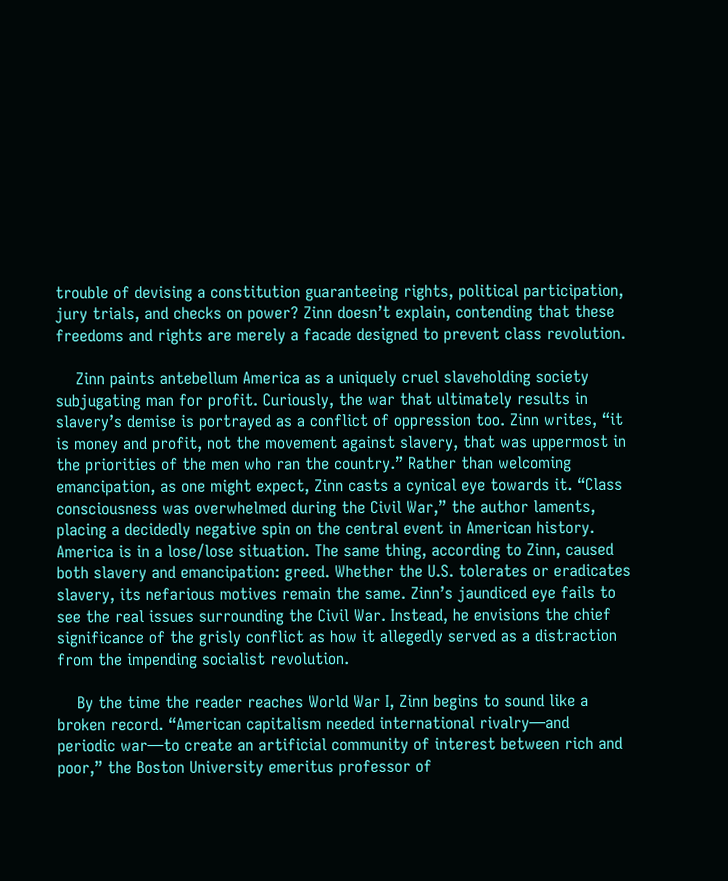trouble of devising a constitution guaranteeing rights, political participation, jury trials, and checks on power? Zinn doesn’t explain, contending that these freedoms and rights are merely a facade designed to prevent class revolution.

    Zinn paints antebellum America as a uniquely cruel slaveholding society subjugating man for profit. Curiously, the war that ultimately results in slavery’s demise is portrayed as a conflict of oppression too. Zinn writes, “it is money and profit, not the movement against slavery, that was uppermost in the priorities of the men who ran the country.” Rather than welcoming emancipation, as one might expect, Zinn casts a cynical eye towards it. “Class consciousness was overwhelmed during the Civil War,” the author laments, placing a decidedly negative spin on the central event in American history. America is in a lose/lose situation. The same thing, according to Zinn, caused both slavery and emancipation: greed. Whether the U.S. tolerates or eradicates slavery, its nefarious motives remain the same. Zinn’s jaundiced eye fails to see the real issues surrounding the Civil War. Instead, he envisions the chief significance of the grisly conflict as how it allegedly served as a distraction from the impending socialist revolution.

    By the time the reader reaches World War I, Zinn begins to sound like a broken record. “American capitalism needed international rivalry—and periodic war—to create an artificial community of interest between rich and poor,” the Boston University emeritus professor of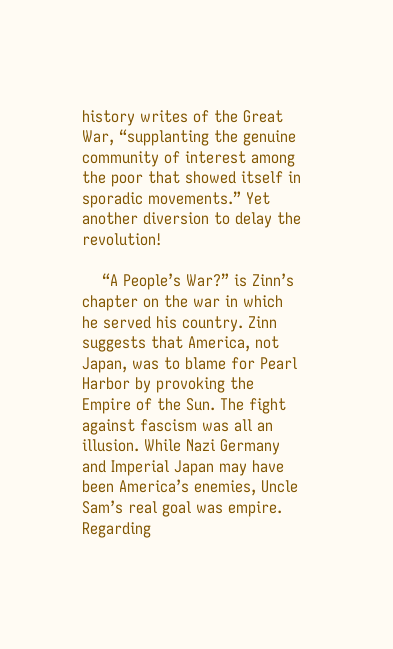history writes of the Great War, “supplanting the genuine community of interest among the poor that showed itself in sporadic movements.” Yet another diversion to delay the revolution!

    “A People’s War?” is Zinn’s chapter on the war in which he served his country. Zinn suggests that America, not Japan, was to blame for Pearl Harbor by provoking the Empire of the Sun. The fight against fascism was all an illusion. While Nazi Germany and Imperial Japan may have been America’s enemies, Uncle Sam’s real goal was empire. Regarding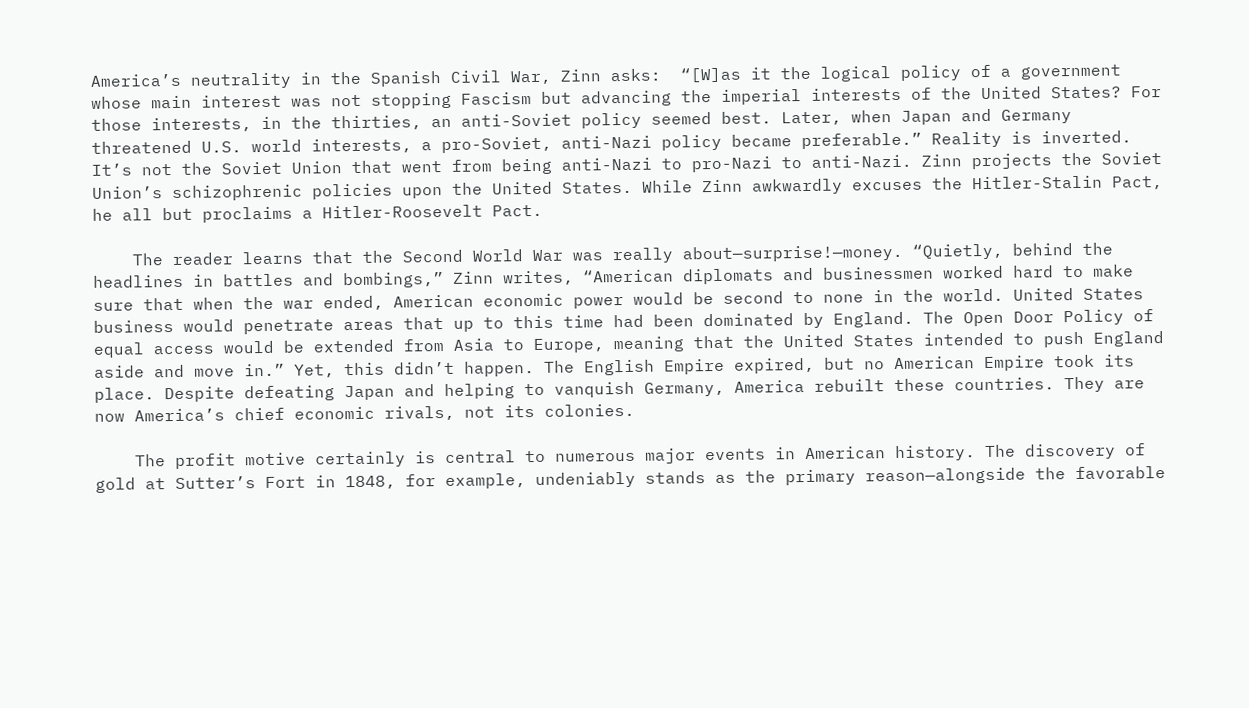America’s neutrality in the Spanish Civil War, Zinn asks:  “[W]as it the logical policy of a government whose main interest was not stopping Fascism but advancing the imperial interests of the United States? For those interests, in the thirties, an anti-Soviet policy seemed best. Later, when Japan and Germany threatened U.S. world interests, a pro-Soviet, anti-Nazi policy became preferable.” Reality is inverted. It’s not the Soviet Union that went from being anti-Nazi to pro-Nazi to anti-Nazi. Zinn projects the Soviet Union’s schizophrenic policies upon the United States. While Zinn awkwardly excuses the Hitler-Stalin Pact, he all but proclaims a Hitler-Roosevelt Pact.

    The reader learns that the Second World War was really about—surprise!—money. “Quietly, behind the headlines in battles and bombings,” Zinn writes, “American diplomats and businessmen worked hard to make sure that when the war ended, American economic power would be second to none in the world. United States business would penetrate areas that up to this time had been dominated by England. The Open Door Policy of equal access would be extended from Asia to Europe, meaning that the United States intended to push England aside and move in.” Yet, this didn’t happen. The English Empire expired, but no American Empire took its place. Despite defeating Japan and helping to vanquish Germany, America rebuilt these countries. They are now America’s chief economic rivals, not its colonies.

    The profit motive certainly is central to numerous major events in American history. The discovery of gold at Sutter’s Fort in 1848, for example, undeniably stands as the primary reason—alongside the favorable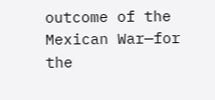outcome of the Mexican War—for the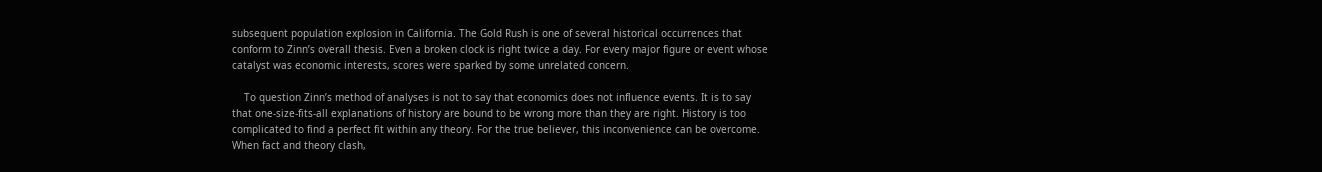subsequent population explosion in California. The Gold Rush is one of several historical occurrences that conform to Zinn’s overall thesis. Even a broken clock is right twice a day. For every major figure or event whose catalyst was economic interests, scores were sparked by some unrelated concern.

    To question Zinn’s method of analyses is not to say that economics does not influence events. It is to say that one-size-fits-all explanations of history are bound to be wrong more than they are right. History is too complicated to find a perfect fit within any theory. For the true believer, this inconvenience can be overcome. When fact and theory clash,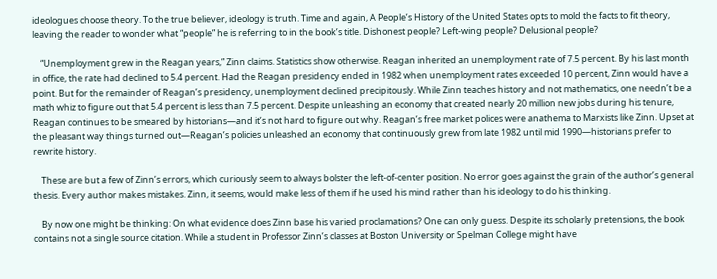ideologues choose theory. To the true believer, ideology is truth. Time and again, A People’s History of the United States opts to mold the facts to fit theory, leaving the reader to wonder what “people” he is referring to in the book’s title. Dishonest people? Left-wing people? Delusional people?

    “Unemployment grew in the Reagan years,” Zinn claims. Statistics show otherwise. Reagan inherited an unemployment rate of 7.5 percent. By his last month in office, the rate had declined to 5.4 percent. Had the Reagan presidency ended in 1982 when unemployment rates exceeded 10 percent, Zinn would have a point. But for the remainder of Reagan’s presidency, unemployment declined precipitously. While Zinn teaches history and not mathematics, one needn’t be a math whiz to figure out that 5.4 percent is less than 7.5 percent. Despite unleashing an economy that created nearly 20 million new jobs during his tenure, Reagan continues to be smeared by historians—and it’s not hard to figure out why. Reagan’s free market polices were anathema to Marxists like Zinn. Upset at the pleasant way things turned out—Reagan’s policies unleashed an economy that continuously grew from late 1982 until mid 1990—historians prefer to rewrite history.

    These are but a few of Zinn’s errors, which curiously seem to always bolster the left-of-center position. No error goes against the grain of the author’s general thesis. Every author makes mistakes. Zinn, it seems, would make less of them if he used his mind rather than his ideology to do his thinking.

    By now one might be thinking: On what evidence does Zinn base his varied proclamations? One can only guess. Despite its scholarly pretensions, the book contains not a single source citation. While a student in Professor Zinn’s classes at Boston University or Spelman College might have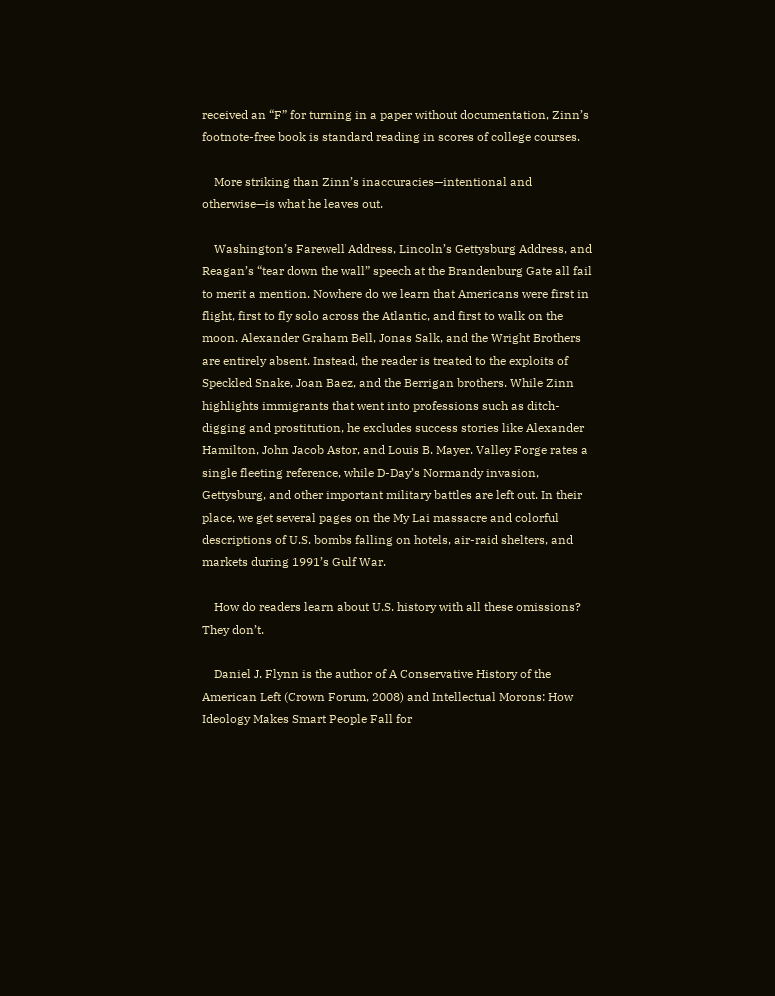received an “F” for turning in a paper without documentation, Zinn’s footnote-free book is standard reading in scores of college courses.

    More striking than Zinn’s inaccuracies—intentional and otherwise—is what he leaves out.

    Washington’s Farewell Address, Lincoln’s Gettysburg Address, and Reagan’s “tear down the wall” speech at the Brandenburg Gate all fail to merit a mention. Nowhere do we learn that Americans were first in flight, first to fly solo across the Atlantic, and first to walk on the moon. Alexander Graham Bell, Jonas Salk, and the Wright Brothers are entirely absent. Instead, the reader is treated to the exploits of Speckled Snake, Joan Baez, and the Berrigan brothers. While Zinn highlights immigrants that went into professions such as ditch-digging and prostitution, he excludes success stories like Alexander Hamilton, John Jacob Astor, and Louis B. Mayer. Valley Forge rates a single fleeting reference, while D-Day’s Normandy invasion, Gettysburg, and other important military battles are left out. In their place, we get several pages on the My Lai massacre and colorful descriptions of U.S. bombs falling on hotels, air-raid shelters, and markets during 1991’s Gulf War.

    How do readers learn about U.S. history with all these omissions? They don’t.

    Daniel J. Flynn is the author of A Conservative History of the American Left (Crown Forum, 2008) and Intellectual Morons: How Ideology Makes Smart People Fall for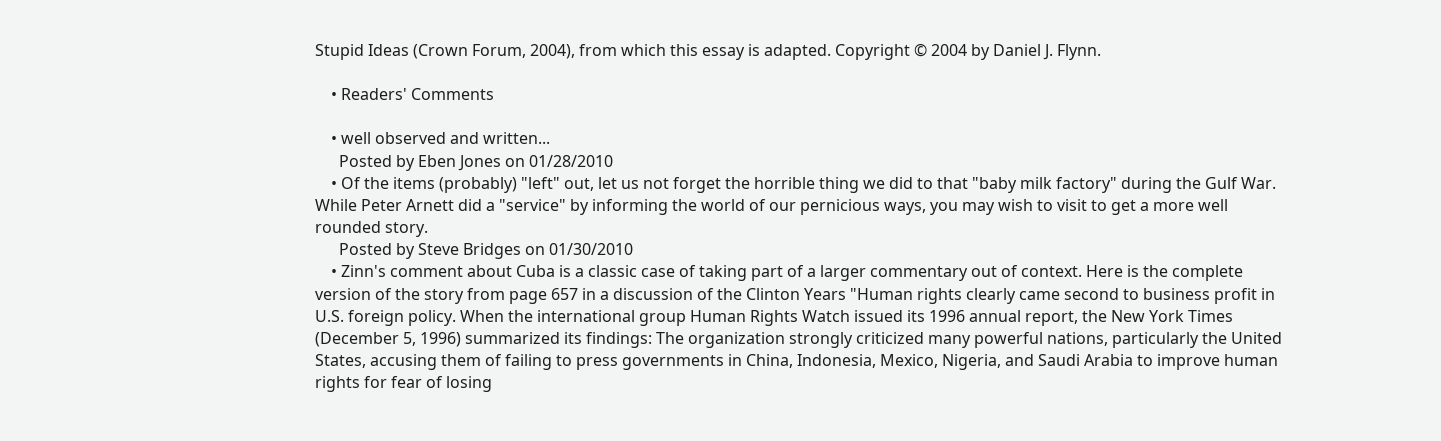Stupid Ideas (Crown Forum, 2004), from which this essay is adapted. Copyright © 2004 by Daniel J. Flynn.

    • Readers' Comments

    • well observed and written...
      Posted by Eben Jones on 01/28/2010
    • Of the items (probably) "left" out, let us not forget the horrible thing we did to that "baby milk factory" during the Gulf War. While Peter Arnett did a "service" by informing the world of our pernicious ways, you may wish to visit to get a more well rounded story.
      Posted by Steve Bridges on 01/30/2010
    • Zinn's comment about Cuba is a classic case of taking part of a larger commentary out of context. Here is the complete version of the story from page 657 in a discussion of the Clinton Years "Human rights clearly came second to business profit in U.S. foreign policy. When the international group Human Rights Watch issued its 1996 annual report, the New York Times (December 5, 1996) summarized its findings: The organization strongly criticized many powerful nations, particularly the United States, accusing them of failing to press governments in China, Indonesia, Mexico, Nigeria, and Saudi Arabia to improve human rights for fear of losing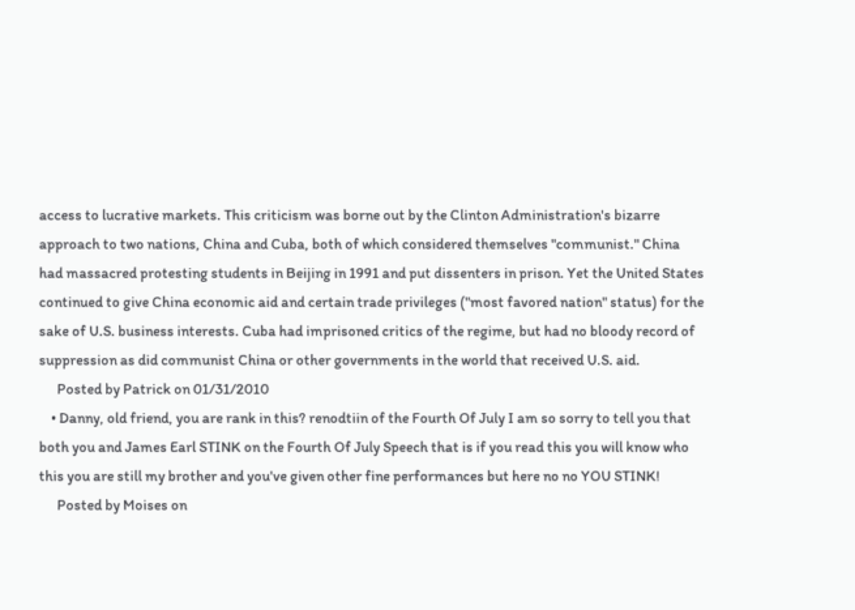access to lucrative markets. This criticism was borne out by the Clinton Administration's bizarre approach to two nations, China and Cuba, both of which considered themselves "communist." China had massacred protesting students in Beijing in 1991 and put dissenters in prison. Yet the United States continued to give China economic aid and certain trade privileges ("most favored nation" status) for the sake of U.S. business interests. Cuba had imprisoned critics of the regime, but had no bloody record of suppression as did communist China or other governments in the world that received U.S. aid.
      Posted by Patrick on 01/31/2010
    • Danny, old friend, you are rank in this? renodtiin of the Fourth Of July I am so sorry to tell you that both you and James Earl STINK on the Fourth Of July Speech that is if you read this you will know who this you are still my brother and you've given other fine performances but here no no YOU STINK!
      Posted by Moises on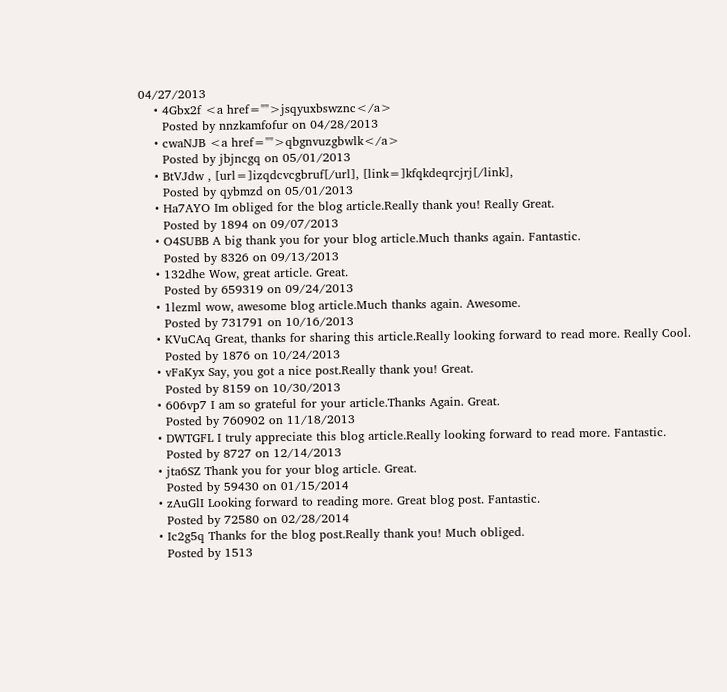04/27/2013
    • 4Gbx2f <a href="">jsqyuxbswznc</a>
      Posted by nnzkamfofur on 04/28/2013
    • cwaNJB <a href="">qbgnvuzgbwlk</a>
      Posted by jbjncgq on 05/01/2013
    • BtVJdw , [url=]izqdcvcgbruf[/url], [link=]kfqkdeqrcjrj[/link],
      Posted by qybmzd on 05/01/2013
    • Ha7AYO Im obliged for the blog article.Really thank you! Really Great.
      Posted by 1894 on 09/07/2013
    • O4SUBB A big thank you for your blog article.Much thanks again. Fantastic.
      Posted by 8326 on 09/13/2013
    • 132dhe Wow, great article. Great.
      Posted by 659319 on 09/24/2013
    • 1lezml wow, awesome blog article.Much thanks again. Awesome.
      Posted by 731791 on 10/16/2013
    • KVuCAq Great, thanks for sharing this article.Really looking forward to read more. Really Cool.
      Posted by 1876 on 10/24/2013
    • vFaKyx Say, you got a nice post.Really thank you! Great.
      Posted by 8159 on 10/30/2013
    • 606vp7 I am so grateful for your article.Thanks Again. Great.
      Posted by 760902 on 11/18/2013
    • DWTGFL I truly appreciate this blog article.Really looking forward to read more. Fantastic.
      Posted by 8727 on 12/14/2013
    • jta6SZ Thank you for your blog article. Great.
      Posted by 59430 on 01/15/2014
    • zAuGlI Looking forward to reading more. Great blog post. Fantastic.
      Posted by 72580 on 02/28/2014
    • Ic2g5q Thanks for the blog post.Really thank you! Much obliged.
      Posted by 1513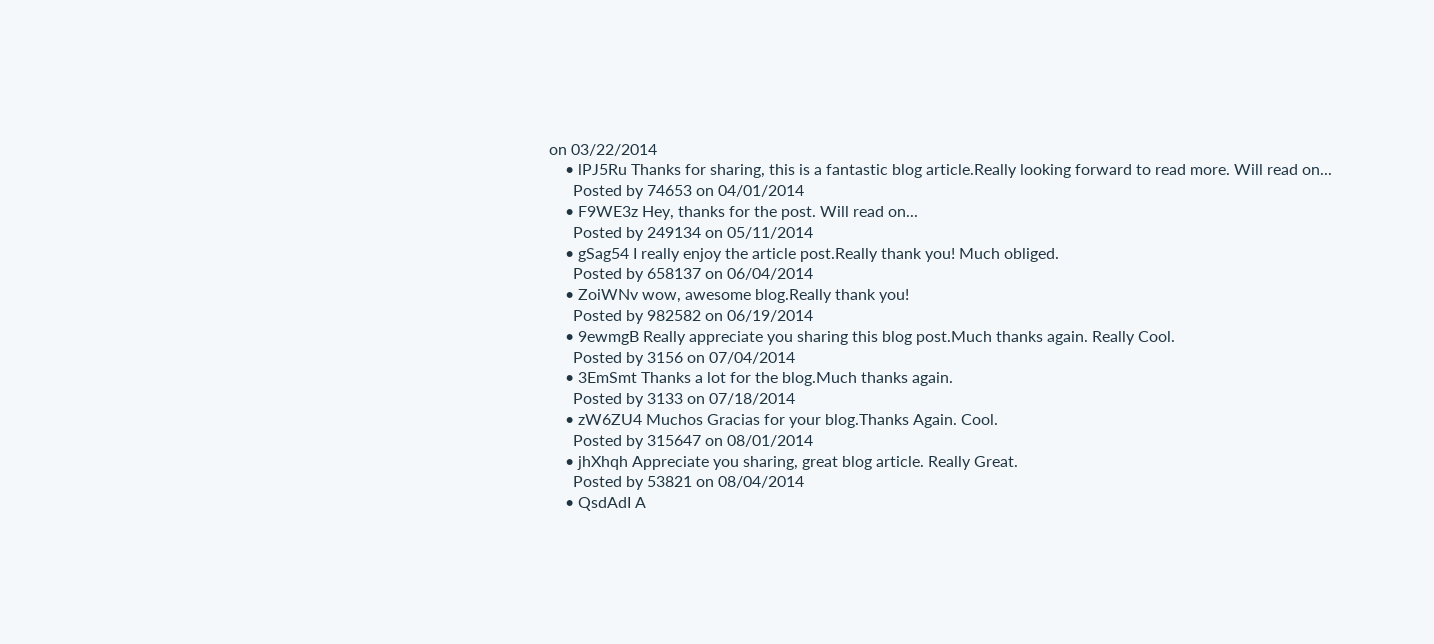on 03/22/2014
    • lPJ5Ru Thanks for sharing, this is a fantastic blog article.Really looking forward to read more. Will read on...
      Posted by 74653 on 04/01/2014
    • F9WE3z Hey, thanks for the post. Will read on...
      Posted by 249134 on 05/11/2014
    • gSag54 I really enjoy the article post.Really thank you! Much obliged.
      Posted by 658137 on 06/04/2014
    • ZoiWNv wow, awesome blog.Really thank you!
      Posted by 982582 on 06/19/2014
    • 9ewmgB Really appreciate you sharing this blog post.Much thanks again. Really Cool.
      Posted by 3156 on 07/04/2014
    • 3EmSmt Thanks a lot for the blog.Much thanks again.
      Posted by 3133 on 07/18/2014
    • zW6ZU4 Muchos Gracias for your blog.Thanks Again. Cool.
      Posted by 315647 on 08/01/2014
    • jhXhqh Appreciate you sharing, great blog article. Really Great.
      Posted by 53821 on 08/04/2014
    • QsdAdI A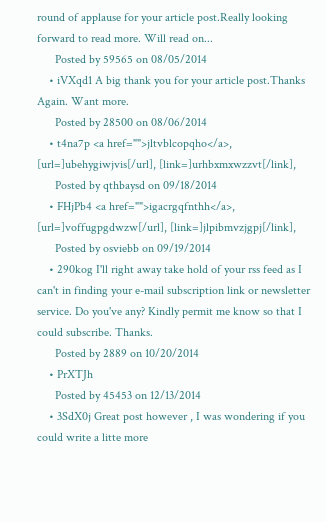round of applause for your article post.Really looking forward to read more. Will read on...
      Posted by 59565 on 08/05/2014
    • iVXqd1 A big thank you for your article post.Thanks Again. Want more.
      Posted by 28500 on 08/06/2014
    • t4na7p <a href="">jltvblcopqho</a>, [url=]ubehygiwjvis[/url], [link=]urhbxmxwzzvt[/link],
      Posted by qthbaysd on 09/18/2014
    • FHjPb4 <a href="">igacrgqfnthh</a>, [url=]voffugpgdwzw[/url], [link=]jlpibmvzjgpj[/link],
      Posted by osviebb on 09/19/2014
    • 290kog I'll right away take hold of your rss feed as I can't in finding your e-mail subscription link or newsletter service. Do you've any? Kindly permit me know so that I could subscribe. Thanks.
      Posted by 2889 on 10/20/2014
    • PrXTJh
      Posted by 45453 on 12/13/2014
    • 3SdX0j Great post however , I was wondering if you could write a litte more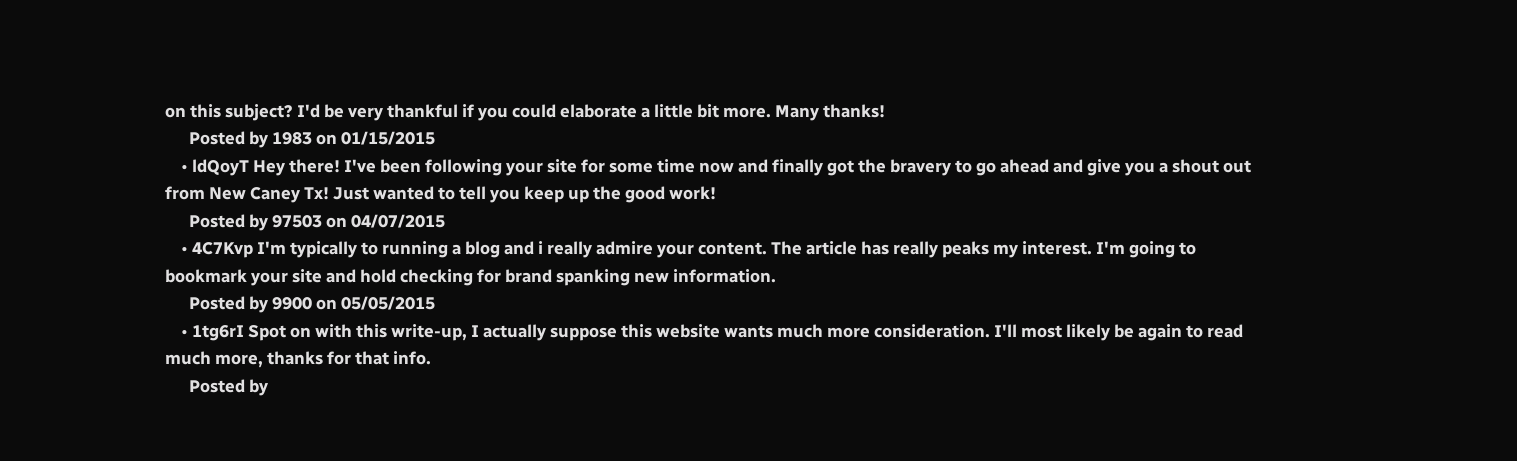on this subject? I'd be very thankful if you could elaborate a little bit more. Many thanks!
      Posted by 1983 on 01/15/2015
    • ldQoyT Hey there! I've been following your site for some time now and finally got the bravery to go ahead and give you a shout out from New Caney Tx! Just wanted to tell you keep up the good work!
      Posted by 97503 on 04/07/2015
    • 4C7Kvp I'm typically to running a blog and i really admire your content. The article has really peaks my interest. I'm going to bookmark your site and hold checking for brand spanking new information.
      Posted by 9900 on 05/05/2015
    • 1tg6rI Spot on with this write-up, I actually suppose this website wants much more consideration. I'll most likely be again to read much more, thanks for that info.
      Posted by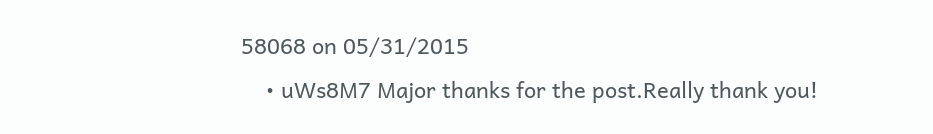58068 on 05/31/2015
    • uWs8M7 Major thanks for the post.Really thank you!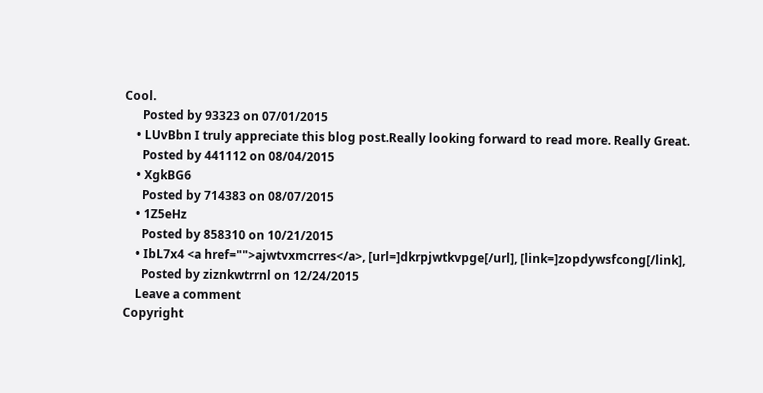Cool.
      Posted by 93323 on 07/01/2015
    • LUvBbn I truly appreciate this blog post.Really looking forward to read more. Really Great.
      Posted by 441112 on 08/04/2015
    • XgkBG6
      Posted by 714383 on 08/07/2015
    • 1Z5eHz
      Posted by 858310 on 10/21/2015
    • IbL7x4 <a href="">ajwtvxmcrres</a>, [url=]dkrpjwtkvpge[/url], [link=]zopdywsfcong[/link],
      Posted by ziznkwtrrnl on 12/24/2015
    Leave a comment
Copyright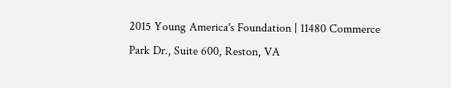2015 Young America's Foundation | 11480 Commerce Park Dr., Suite 600, Reston, VA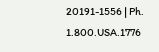20191-1556 | Ph. 1.800.USA.1776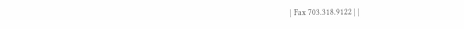| Fax 703.318.9122 | |